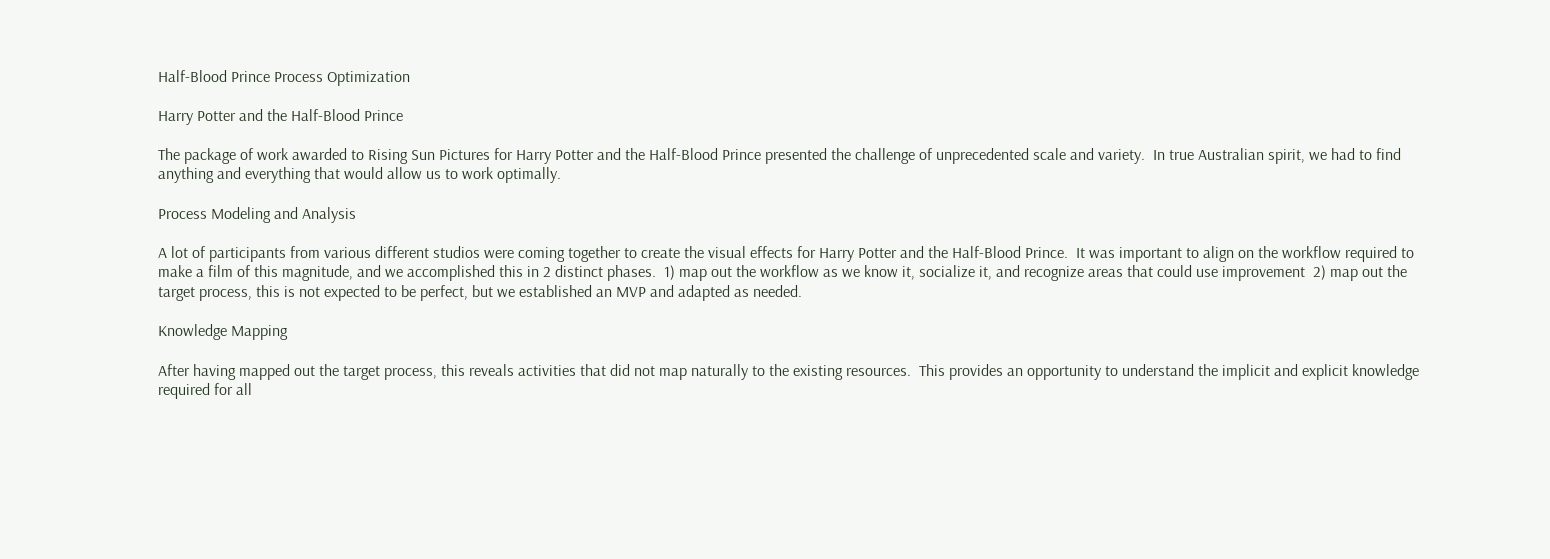Half-Blood Prince Process Optimization

Harry Potter and the Half-Blood Prince

The package of work awarded to Rising Sun Pictures for Harry Potter and the Half-Blood Prince presented the challenge of unprecedented scale and variety.  In true Australian spirit, we had to find anything and everything that would allow us to work optimally.

Process Modeling and Analysis

A lot of participants from various different studios were coming together to create the visual effects for Harry Potter and the Half-Blood Prince.  It was important to align on the workflow required to make a film of this magnitude, and we accomplished this in 2 distinct phases.  1) map out the workflow as we know it, socialize it, and recognize areas that could use improvement  2) map out the target process, this is not expected to be perfect, but we established an MVP and adapted as needed.

Knowledge Mapping

After having mapped out the target process, this reveals activities that did not map naturally to the existing resources.  This provides an opportunity to understand the implicit and explicit knowledge required for all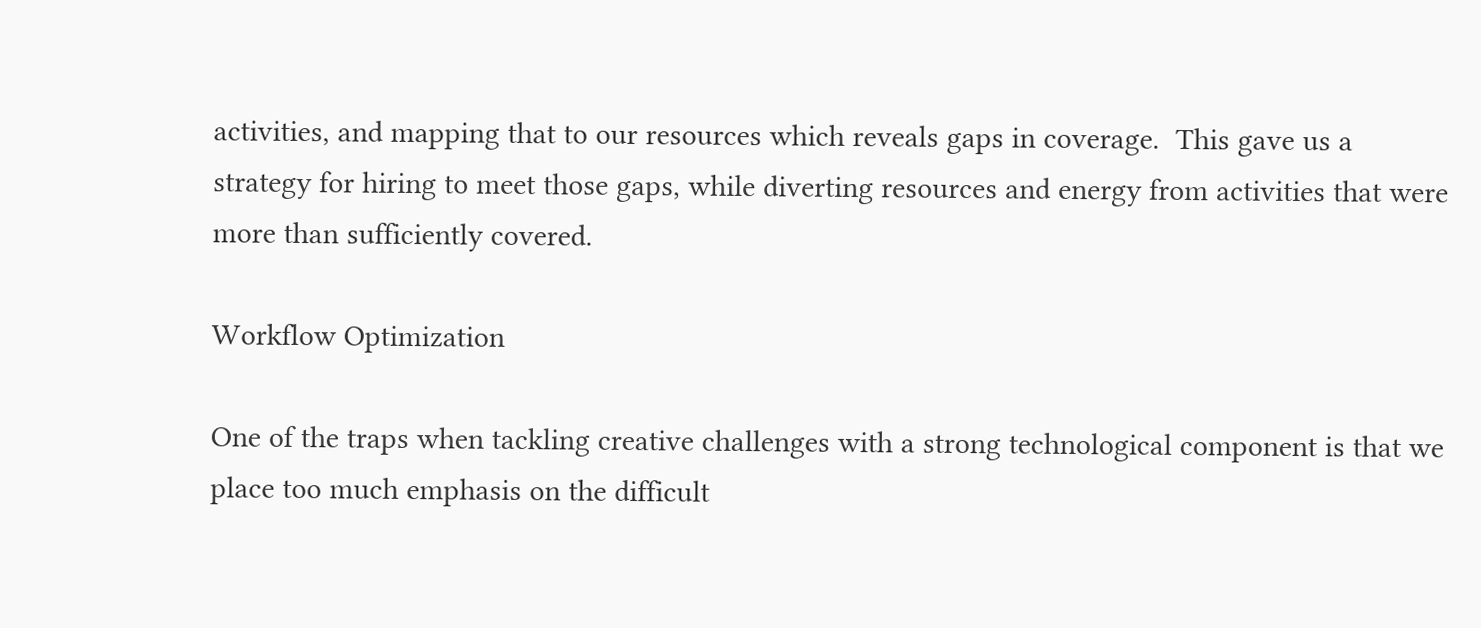activities, and mapping that to our resources which reveals gaps in coverage.  This gave us a strategy for hiring to meet those gaps, while diverting resources and energy from activities that were more than sufficiently covered.

Workflow Optimization

One of the traps when tackling creative challenges with a strong technological component is that we place too much emphasis on the difficult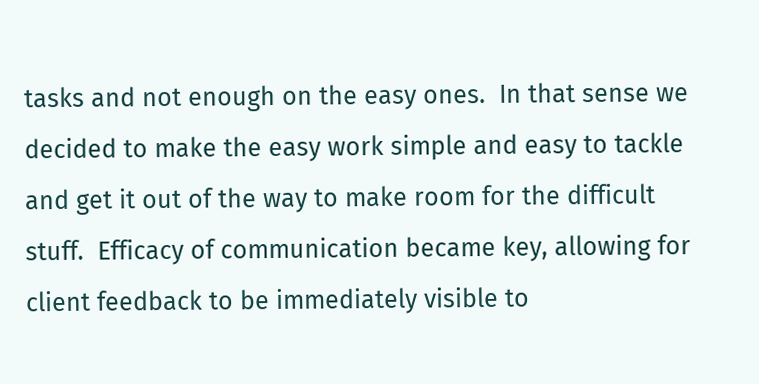tasks and not enough on the easy ones.  In that sense we decided to make the easy work simple and easy to tackle and get it out of the way to make room for the difficult stuff.  Efficacy of communication became key, allowing for client feedback to be immediately visible to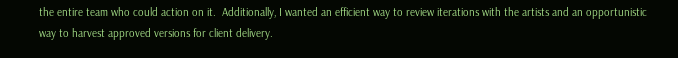the entire team who could action on it.  Additionally, I wanted an efficient way to review iterations with the artists and an opportunistic way to harvest approved versions for client delivery.